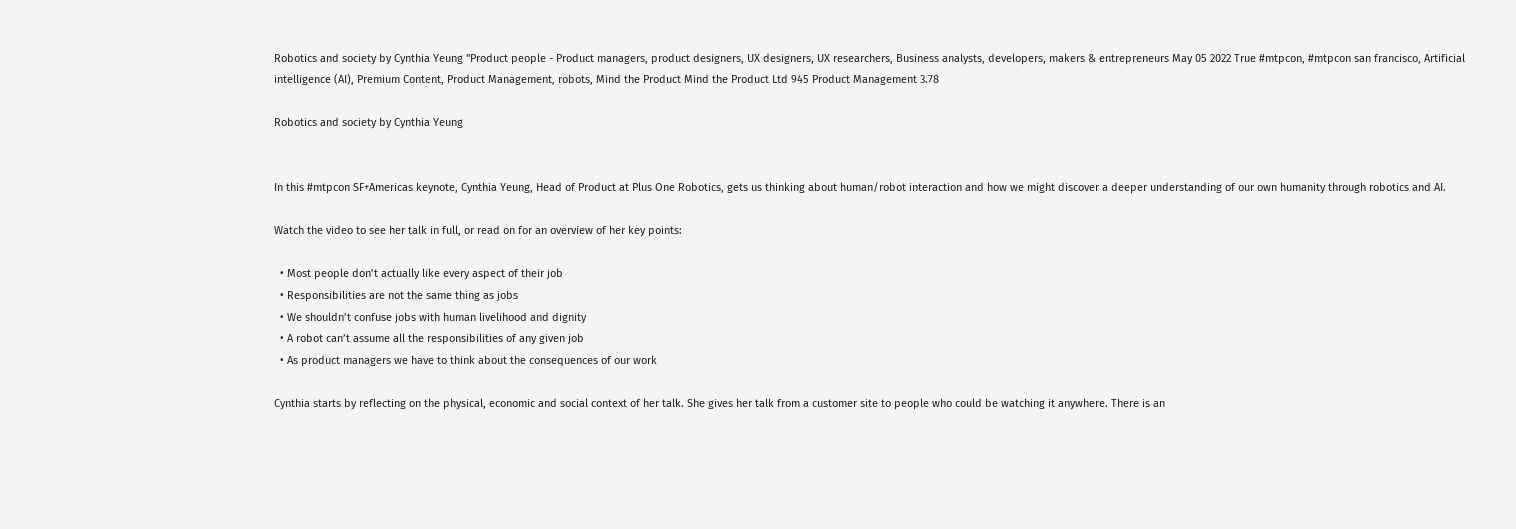Robotics and society by Cynthia Yeung "Product people - Product managers, product designers, UX designers, UX researchers, Business analysts, developers, makers & entrepreneurs May 05 2022 True #mtpcon, #mtpcon san francisco, Artificial intelligence (AI), Premium Content, Product Management, robots, Mind the Product Mind the Product Ltd 945 Product Management 3.78

Robotics and society by Cynthia Yeung


In this #mtpcon SF+Americas keynote, Cynthia Yeung, Head of Product at Plus One Robotics, gets us thinking about human/robot interaction and how we might discover a deeper understanding of our own humanity through robotics and AI.

Watch the video to see her talk in full, or read on for an overview of her key points:

  • Most people don’t actually like every aspect of their job
  • Responsibilities are not the same thing as jobs
  • We shouldn’t confuse jobs with human livelihood and dignity
  • A robot can’t assume all the responsibilities of any given job
  • As product managers we have to think about the consequences of our work

Cynthia starts by reflecting on the physical, economic and social context of her talk. She gives her talk from a customer site to people who could be watching it anywhere. There is an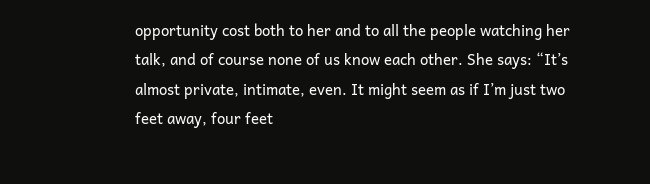opportunity cost both to her and to all the people watching her talk, and of course none of us know each other. She says: “It’s almost private, intimate, even. It might seem as if I’m just two feet away, four feet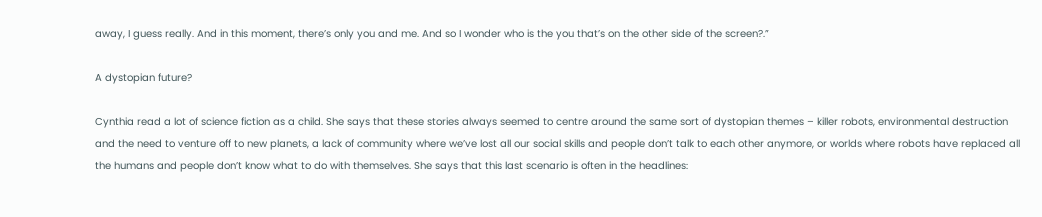away, I guess really. And in this moment, there’s only you and me. And so I wonder who is the you that’s on the other side of the screen?.”

A dystopian future?

Cynthia read a lot of science fiction as a child. She says that these stories always seemed to centre around the same sort of dystopian themes – killer robots, environmental destruction and the need to venture off to new planets, a lack of community where we’ve lost all our social skills and people don’t talk to each other anymore, or worlds where robots have replaced all the humans and people don’t know what to do with themselves. She says that this last scenario is often in the headlines: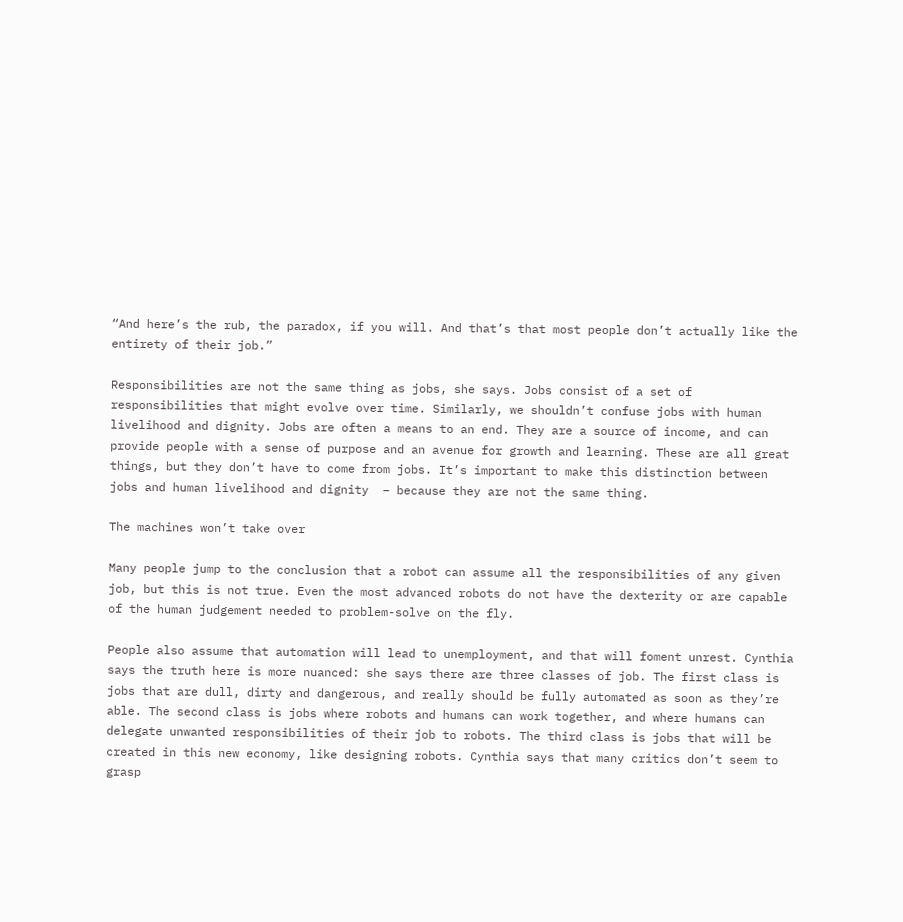“And here’s the rub, the paradox, if you will. And that’s that most people don’t actually like the entirety of their job.”

Responsibilities are not the same thing as jobs, she says. Jobs consist of a set of responsibilities that might evolve over time. Similarly, we shouldn’t confuse jobs with human livelihood and dignity. Jobs are often a means to an end. They are a source of income, and can provide people with a sense of purpose and an avenue for growth and learning. These are all great things, but they don’t have to come from jobs. It’s important to make this distinction between jobs and human livelihood and dignity  – because they are not the same thing.

The machines won’t take over

Many people jump to the conclusion that a robot can assume all the responsibilities of any given job, but this is not true. Even the most advanced robots do not have the dexterity or are capable of the human judgement needed to problem-solve on the fly.

People also assume that automation will lead to unemployment, and that will foment unrest. Cynthia says the truth here is more nuanced: she says there are three classes of job. The first class is jobs that are dull, dirty and dangerous, and really should be fully automated as soon as they’re able. The second class is jobs where robots and humans can work together, and where humans can delegate unwanted responsibilities of their job to robots. The third class is jobs that will be created in this new economy, like designing robots. Cynthia says that many critics don’t seem to grasp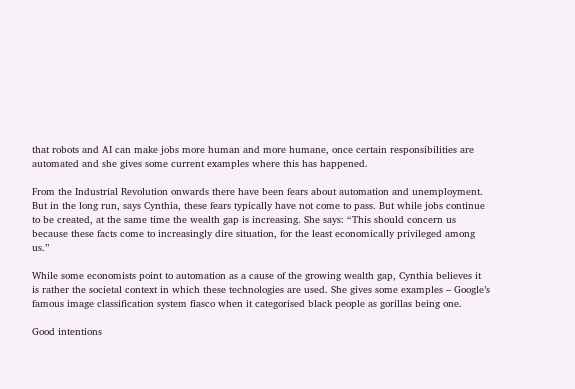that robots and AI can make jobs more human and more humane, once certain responsibilities are automated and she gives some current examples where this has happened.

From the Industrial Revolution onwards there have been fears about automation and unemployment. But in the long run, says Cynthia, these fears typically have not come to pass. But while jobs continue to be created, at the same time the wealth gap is increasing. She says: “This should concern us because these facts come to increasingly dire situation, for the least economically privileged among us.”

While some economists point to automation as a cause of the growing wealth gap, Cynthia believes it is rather the societal context in which these technologies are used. She gives some examples – Google’s famous image classification system fiasco when it categorised black people as gorillas being one.

Good intentions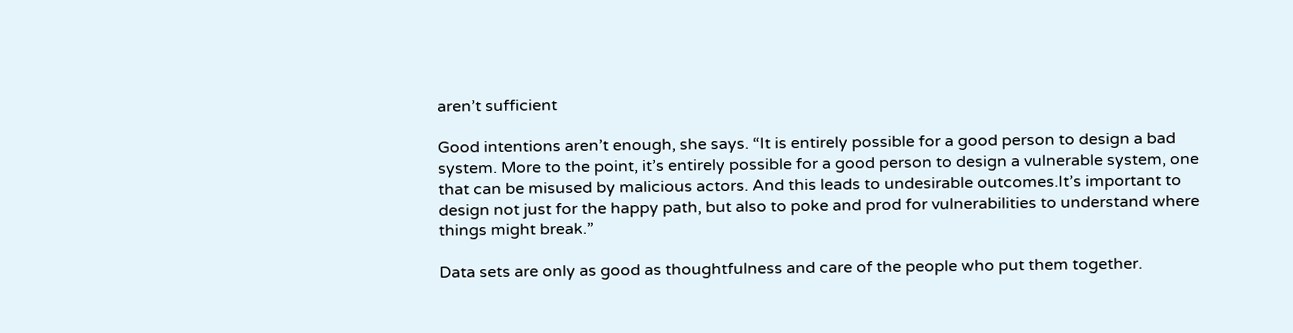aren’t sufficient

Good intentions aren’t enough, she says. “It is entirely possible for a good person to design a bad system. More to the point, it’s entirely possible for a good person to design a vulnerable system, one that can be misused by malicious actors. And this leads to undesirable outcomes.It’s important to design not just for the happy path, but also to poke and prod for vulnerabilities to understand where things might break.”

Data sets are only as good as thoughtfulness and care of the people who put them together.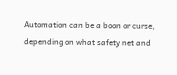Automation can be a boon or curse, depending on what safety net and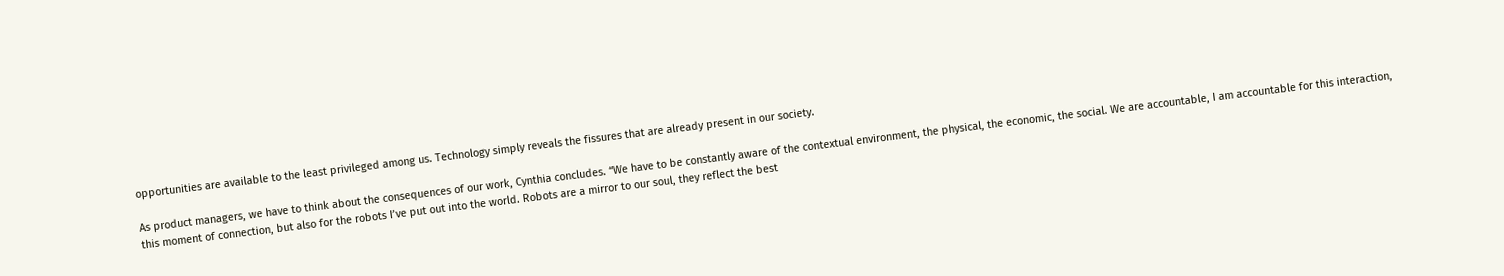opportunities are available to the least privileged among us. Technology simply reveals the fissures that are already present in our society.

As product managers, we have to think about the consequences of our work, Cynthia concludes. “We have to be constantly aware of the contextual environment, the physical, the economic, the social. We are accountable, I am accountable for this interaction, this moment of connection, but also for the robots I’ve put out into the world. Robots are a mirror to our soul, they reflect the best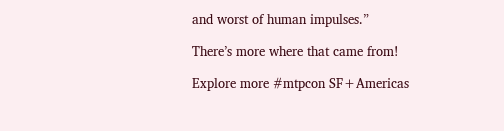and worst of human impulses.”

There’s more where that came from!

Explore more #mtpcon SF+Americas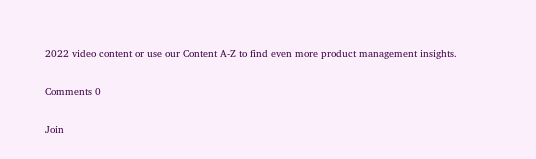2022 video content or use our Content A-Z to find even more product management insights.

Comments 0

Join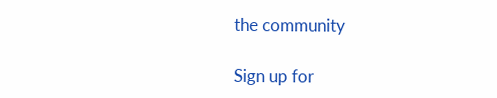the community

Sign up for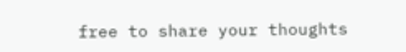free to share your thoughts